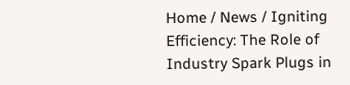Home / News / Igniting Efficiency: The Role of Industry Spark Plugs in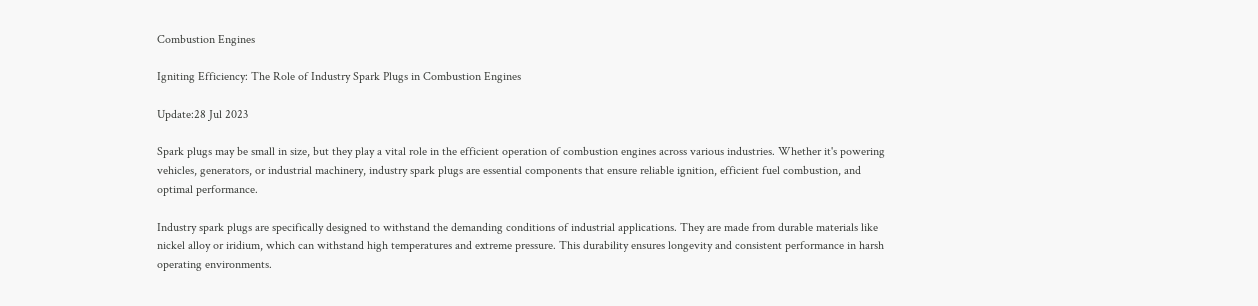Combustion Engines

Igniting Efficiency: The Role of Industry Spark Plugs in Combustion Engines

Update:28 Jul 2023

Spark plugs may be small in size, but they play a vital role in the efficient operation of combustion engines across various industries. Whether it's powering vehicles, generators, or industrial machinery, industry spark plugs are essential components that ensure reliable ignition, efficient fuel combustion, and optimal performance.

Industry spark plugs are specifically designed to withstand the demanding conditions of industrial applications. They are made from durable materials like nickel alloy or iridium, which can withstand high temperatures and extreme pressure. This durability ensures longevity and consistent performance in harsh operating environments.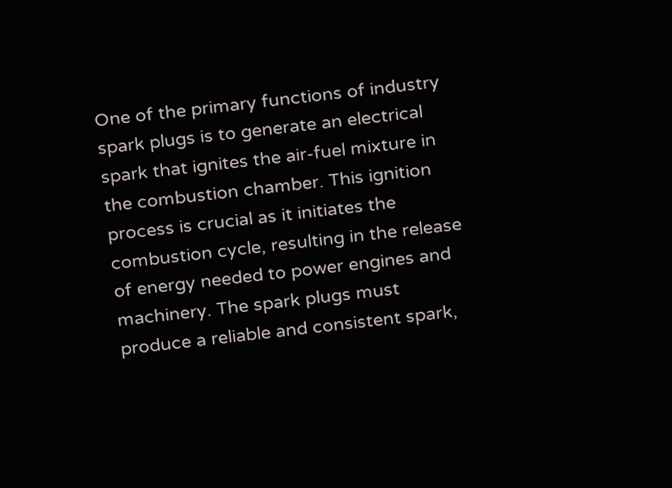One of the primary functions of industry spark plugs is to generate an electrical spark that ignites the air-fuel mixture in the combustion chamber. This ignition process is crucial as it initiates the combustion cycle, resulting in the release of energy needed to power engines and machinery. The spark plugs must produce a reliable and consistent spark,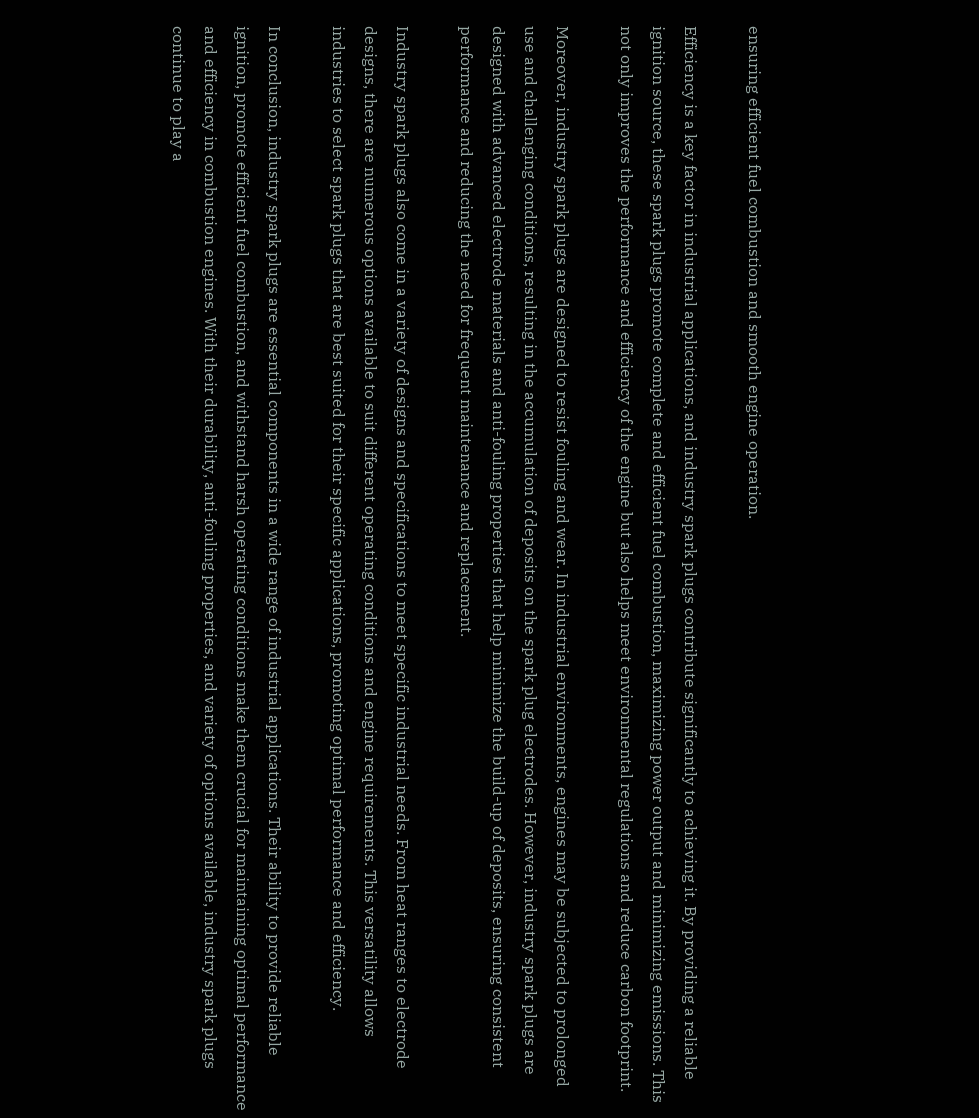ensuring efficient fuel combustion and smooth engine operation.

Efficiency is a key factor in industrial applications, and industry spark plugs contribute significantly to achieving it. By providing a reliable ignition source, these spark plugs promote complete and efficient fuel combustion, maximizing power output and minimizing emissions. This not only improves the performance and efficiency of the engine but also helps meet environmental regulations and reduce carbon footprint.

Moreover, industry spark plugs are designed to resist fouling and wear. In industrial environments, engines may be subjected to prolonged use and challenging conditions, resulting in the accumulation of deposits on the spark plug electrodes. However, industry spark plugs are designed with advanced electrode materials and anti-fouling properties that help minimize the build-up of deposits, ensuring consistent performance and reducing the need for frequent maintenance and replacement.

Industry spark plugs also come in a variety of designs and specifications to meet specific industrial needs. From heat ranges to electrode designs, there are numerous options available to suit different operating conditions and engine requirements. This versatility allows industries to select spark plugs that are best suited for their specific applications, promoting optimal performance and efficiency.

In conclusion, industry spark plugs are essential components in a wide range of industrial applications. Their ability to provide reliable ignition, promote efficient fuel combustion, and withstand harsh operating conditions make them crucial for maintaining optimal performance and efficiency in combustion engines. With their durability, anti-fouling properties, and variety of options available, industry spark plugs continue to play a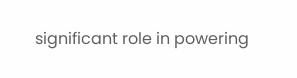significant role in powering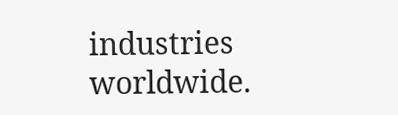industries worldwide.